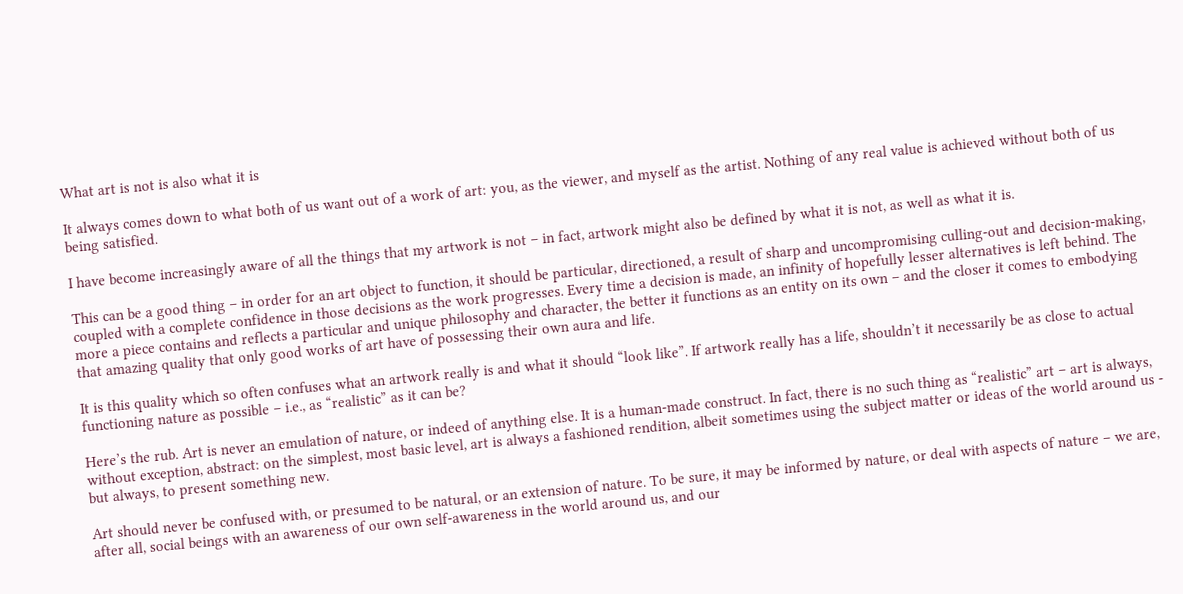What art is not is also what it is

It always comes down to what both of us want out of a work of art: you, as the viewer, and myself as the artist. Nothing of any real value is achieved without both of us being satisfied.

I have become increasingly aware of all the things that my artwork is not – in fact, artwork might also be defined by what it is not, as well as what it is.

This can be a good thing – in order for an art object to function, it should be particular, directioned, a result of sharp and uncompromising culling-out and decision-making, coupled with a complete confidence in those decisions as the work progresses. Every time a decision is made, an infinity of hopefully lesser alternatives is left behind. The more a piece contains and reflects a particular and unique philosophy and character, the better it functions as an entity on its own – and the closer it comes to embodying that amazing quality that only good works of art have of possessing their own aura and life.

It is this quality which so often confuses what an artwork really is and what it should “look like”. If artwork really has a life, shouldn’t it necessarily be as close to actual functioning nature as possible – i.e., as “realistic” as it can be?

Here’s the rub. Art is never an emulation of nature, or indeed of anything else. It is a human-made construct. In fact, there is no such thing as “realistic” art – art is always, without exception, abstract: on the simplest, most basic level, art is always a fashioned rendition, albeit sometimes using the subject matter or ideas of the world around us - but always, to present something new.

Art should never be confused with, or presumed to be natural, or an extension of nature. To be sure, it may be informed by nature, or deal with aspects of nature – we are, after all, social beings with an awareness of our own self-awareness in the world around us, and our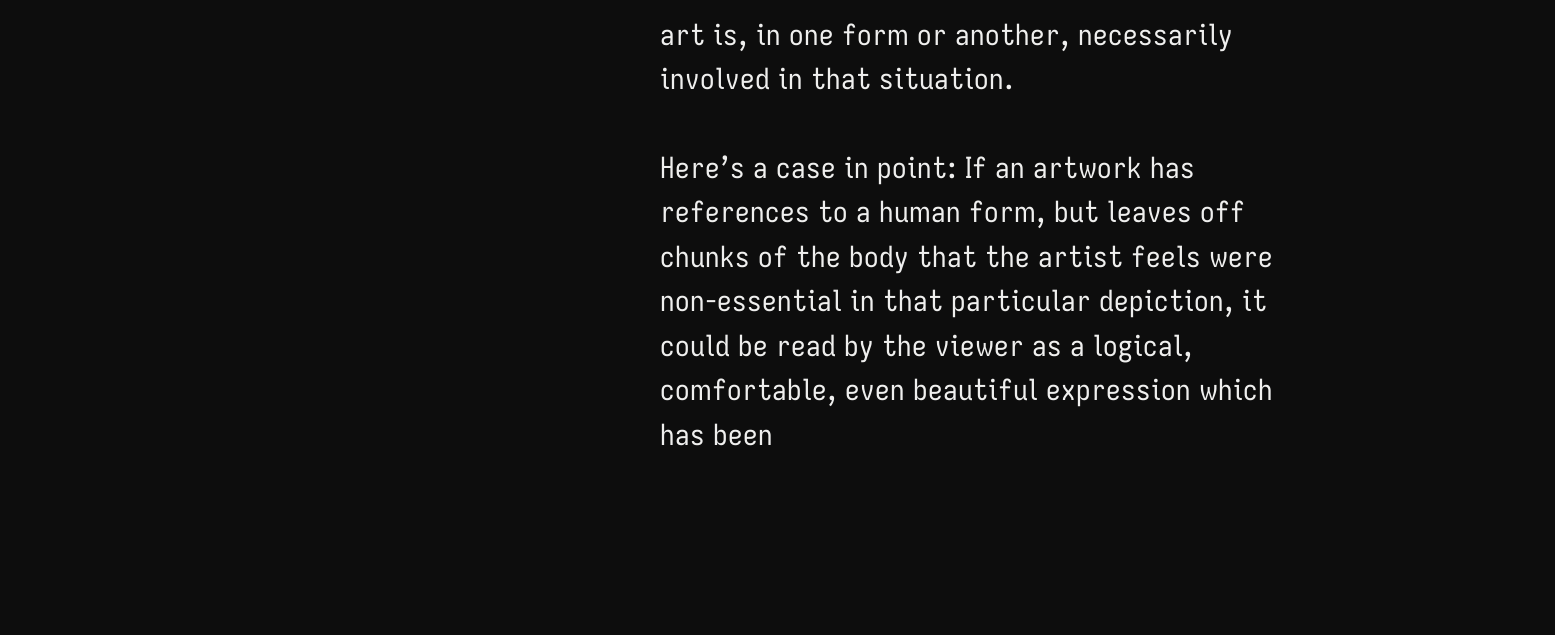art is, in one form or another, necessarily involved in that situation.

Here’s a case in point: If an artwork has references to a human form, but leaves off chunks of the body that the artist feels were non-essential in that particular depiction, it could be read by the viewer as a logical, comfortable, even beautiful expression which has been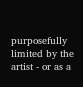purposefully limited by the artist - or as a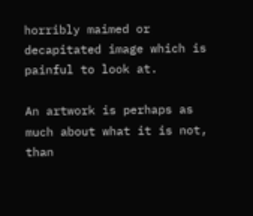horribly maimed or decapitated image which is painful to look at.

An artwork is perhaps as much about what it is not, than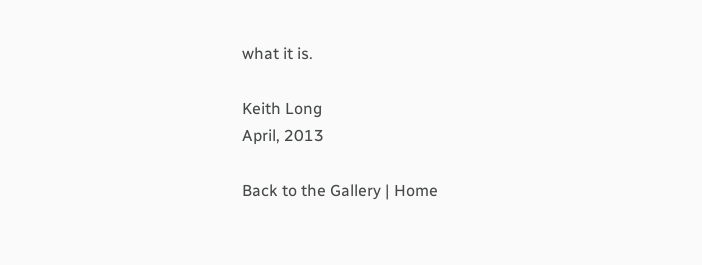what it is.

Keith Long
April, 2013

Back to the Gallery | Home